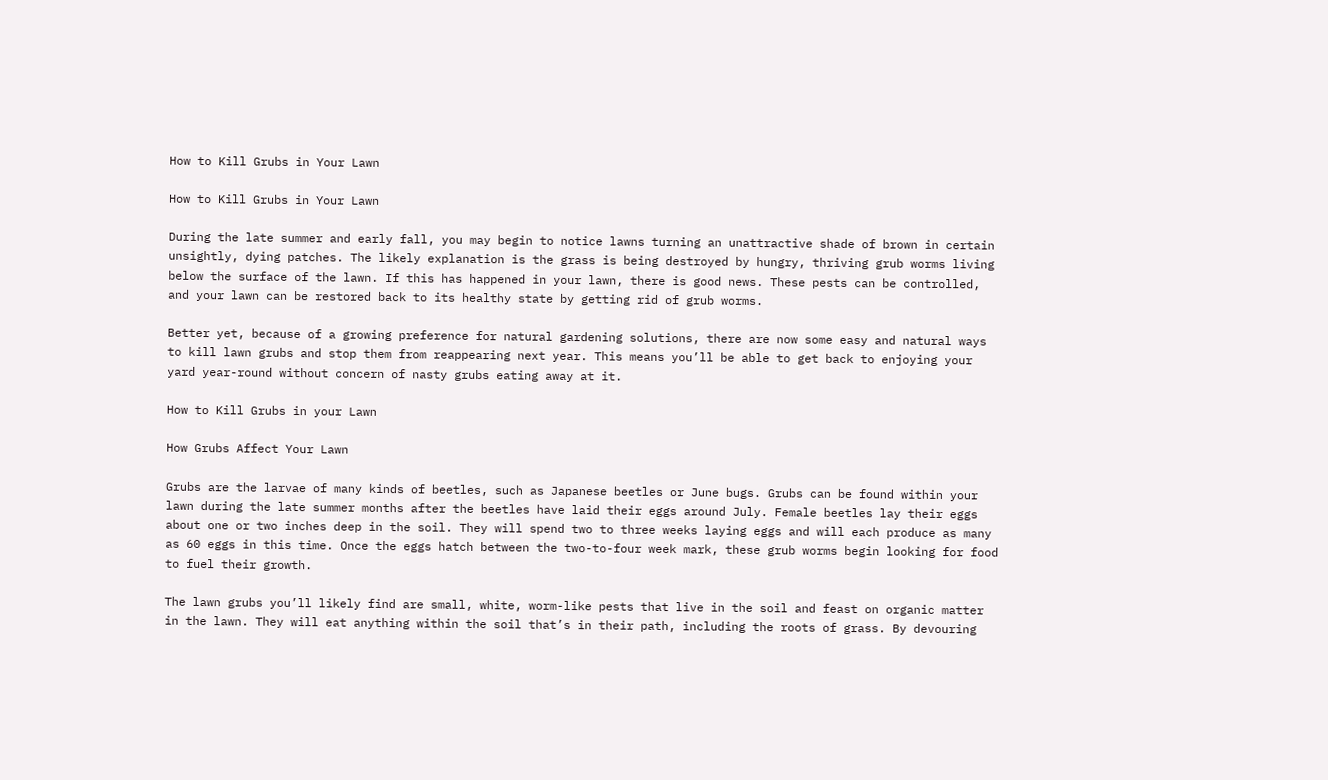How to Kill Grubs in Your Lawn

How to Kill Grubs in Your Lawn

During the late summer and early fall, you may begin to notice lawns turning an unattractive shade of brown in certain unsightly, dying patches. The likely explanation is the grass is being destroyed by hungry, thriving grub worms living below the surface of the lawn. If this has happened in your lawn, there is good news. These pests can be controlled, and your lawn can be restored back to its healthy state by getting rid of grub worms.

Better yet, because of a growing preference for natural gardening solutions, there are now some easy and natural ways to kill lawn grubs and stop them from reappearing next year. This means you’ll be able to get back to enjoying your yard year-round without concern of nasty grubs eating away at it.

How to Kill Grubs in your Lawn

How Grubs Affect Your Lawn

Grubs are the larvae of many kinds of beetles, such as Japanese beetles or June bugs. Grubs can be found within your lawn during the late summer months after the beetles have laid their eggs around July. Female beetles lay their eggs about one or two inches deep in the soil. They will spend two to three weeks laying eggs and will each produce as many as 60 eggs in this time. Once the eggs hatch between the two-to-four week mark, these grub worms begin looking for food to fuel their growth.

The lawn grubs you’ll likely find are small, white, worm-like pests that live in the soil and feast on organic matter in the lawn. They will eat anything within the soil that’s in their path, including the roots of grass. By devouring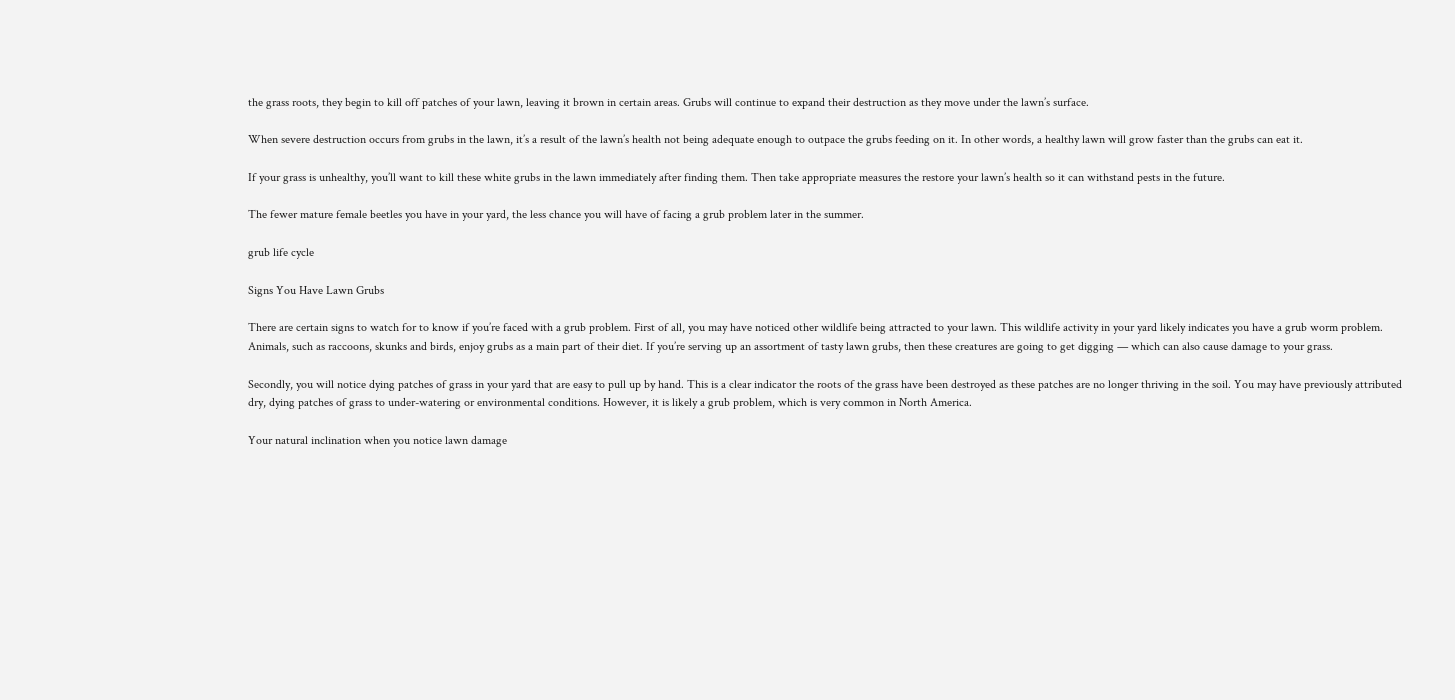the grass roots, they begin to kill off patches of your lawn, leaving it brown in certain areas. Grubs will continue to expand their destruction as they move under the lawn’s surface.

When severe destruction occurs from grubs in the lawn, it’s a result of the lawn’s health not being adequate enough to outpace the grubs feeding on it. In other words, a healthy lawn will grow faster than the grubs can eat it.

If your grass is unhealthy, you’ll want to kill these white grubs in the lawn immediately after finding them. Then take appropriate measures the restore your lawn’s health so it can withstand pests in the future.

The fewer mature female beetles you have in your yard, the less chance you will have of facing a grub problem later in the summer.

grub life cycle

Signs You Have Lawn Grubs

There are certain signs to watch for to know if you’re faced with a grub problem. First of all, you may have noticed other wildlife being attracted to your lawn. This wildlife activity in your yard likely indicates you have a grub worm problem. Animals, such as raccoons, skunks and birds, enjoy grubs as a main part of their diet. If you’re serving up an assortment of tasty lawn grubs, then these creatures are going to get digging — which can also cause damage to your grass.

Secondly, you will notice dying patches of grass in your yard that are easy to pull up by hand. This is a clear indicator the roots of the grass have been destroyed as these patches are no longer thriving in the soil. You may have previously attributed dry, dying patches of grass to under-watering or environmental conditions. However, it is likely a grub problem, which is very common in North America.

Your natural inclination when you notice lawn damage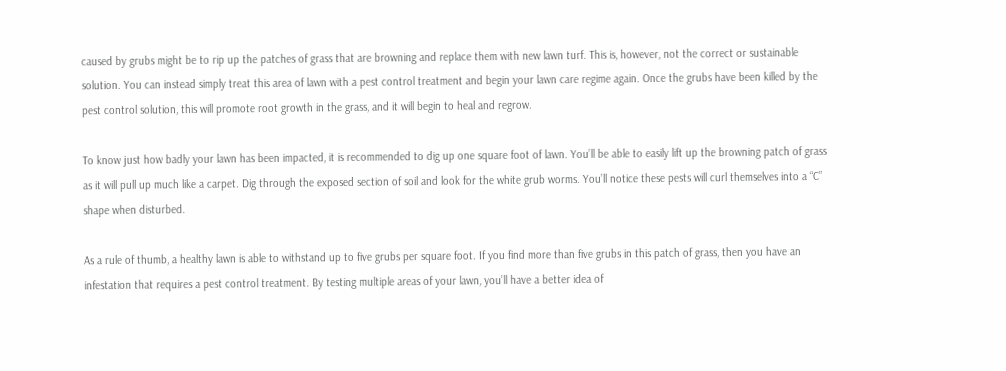caused by grubs might be to rip up the patches of grass that are browning and replace them with new lawn turf. This is, however, not the correct or sustainable solution. You can instead simply treat this area of lawn with a pest control treatment and begin your lawn care regime again. Once the grubs have been killed by the pest control solution, this will promote root growth in the grass, and it will begin to heal and regrow.

To know just how badly your lawn has been impacted, it is recommended to dig up one square foot of lawn. You’ll be able to easily lift up the browning patch of grass as it will pull up much like a carpet. Dig through the exposed section of soil and look for the white grub worms. You’ll notice these pests will curl themselves into a “C” shape when disturbed.

As a rule of thumb, a healthy lawn is able to withstand up to five grubs per square foot. If you find more than five grubs in this patch of grass, then you have an infestation that requires a pest control treatment. By testing multiple areas of your lawn, you’ll have a better idea of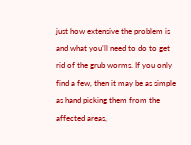just how extensive the problem is and what you’ll need to do to get rid of the grub worms. If you only find a few, then it may be as simple as hand picking them from the affected areas,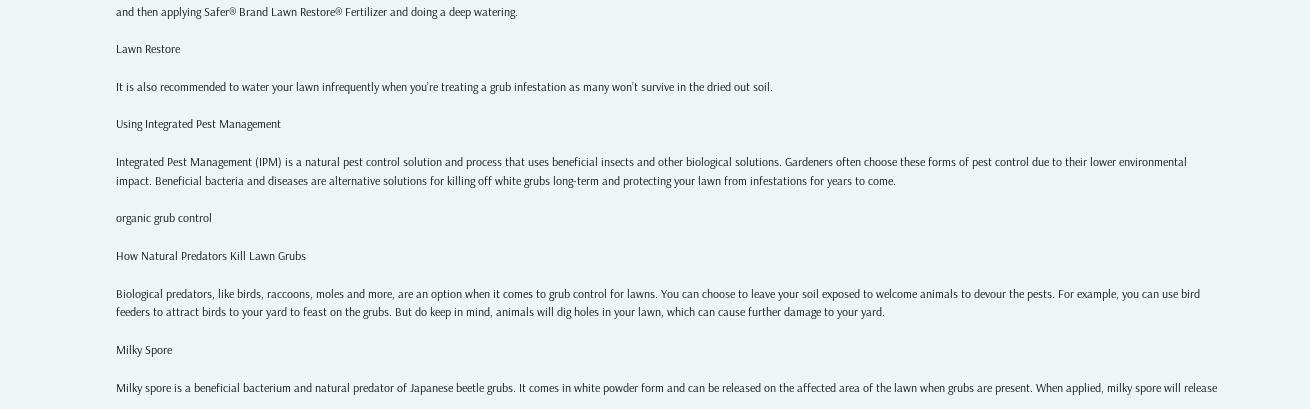and then applying Safer® Brand Lawn Restore® Fertilizer and doing a deep watering.

Lawn Restore

It is also recommended to water your lawn infrequently when you’re treating a grub infestation as many won’t survive in the dried out soil.

Using Integrated Pest Management

Integrated Pest Management (IPM) is a natural pest control solution and process that uses beneficial insects and other biological solutions. Gardeners often choose these forms of pest control due to their lower environmental impact. Beneficial bacteria and diseases are alternative solutions for killing off white grubs long-term and protecting your lawn from infestations for years to come.

organic grub control

How Natural Predators Kill Lawn Grubs

Biological predators, like birds, raccoons, moles and more, are an option when it comes to grub control for lawns. You can choose to leave your soil exposed to welcome animals to devour the pests. For example, you can use bird feeders to attract birds to your yard to feast on the grubs. But do keep in mind, animals will dig holes in your lawn, which can cause further damage to your yard.

Milky Spore

Milky spore is a beneficial bacterium and natural predator of Japanese beetle grubs. It comes in white powder form and can be released on the affected area of the lawn when grubs are present. When applied, milky spore will release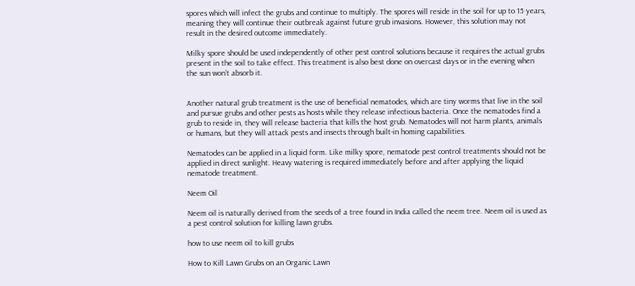spores which will infect the grubs and continue to multiply. The spores will reside in the soil for up to 15 years, meaning they will continue their outbreak against future grub invasions. However, this solution may not result in the desired outcome immediately.

Milky spore should be used independently of other pest control solutions because it requires the actual grubs present in the soil to take effect. This treatment is also best done on overcast days or in the evening when the sun won’t absorb it.


Another natural grub treatment is the use of beneficial nematodes, which are tiny worms that live in the soil and pursue grubs and other pests as hosts while they release infectious bacteria. Once the nematodes find a grub to reside in, they will release bacteria that kills the host grub. Nematodes will not harm plants, animals or humans, but they will attack pests and insects through built-in homing capabilities.

Nematodes can be applied in a liquid form. Like milky spore, nematode pest control treatments should not be applied in direct sunlight. Heavy watering is required immediately before and after applying the liquid nematode treatment.

Neem Oil

Neem oil is naturally derived from the seeds of a tree found in India called the neem tree. Neem oil is used as a pest control solution for killing lawn grubs.

how to use neem oil to kill grubs

How to Kill Lawn Grubs on an Organic Lawn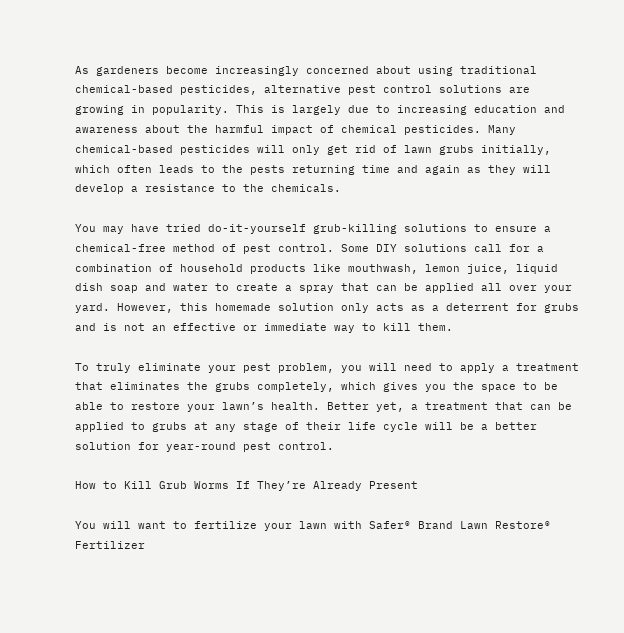As gardeners become increasingly concerned about using traditional chemical-based pesticides, alternative pest control solutions are growing in popularity. This is largely due to increasing education and awareness about the harmful impact of chemical pesticides. Many chemical-based pesticides will only get rid of lawn grubs initially, which often leads to the pests returning time and again as they will develop a resistance to the chemicals.

You may have tried do-it-yourself grub-killing solutions to ensure a chemical-free method of pest control. Some DIY solutions call for a combination of household products like mouthwash, lemon juice, liquid dish soap and water to create a spray that can be applied all over your yard. However, this homemade solution only acts as a deterrent for grubs and is not an effective or immediate way to kill them.

To truly eliminate your pest problem, you will need to apply a treatment that eliminates the grubs completely, which gives you the space to be able to restore your lawn’s health. Better yet, a treatment that can be applied to grubs at any stage of their life cycle will be a better solution for year-round pest control.

How to Kill Grub Worms If They’re Already Present

You will want to fertilize your lawn with Safer® Brand Lawn Restore® Fertilizer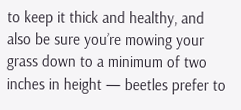to keep it thick and healthy, and also be sure you’re mowing your grass down to a minimum of two inches in height — beetles prefer to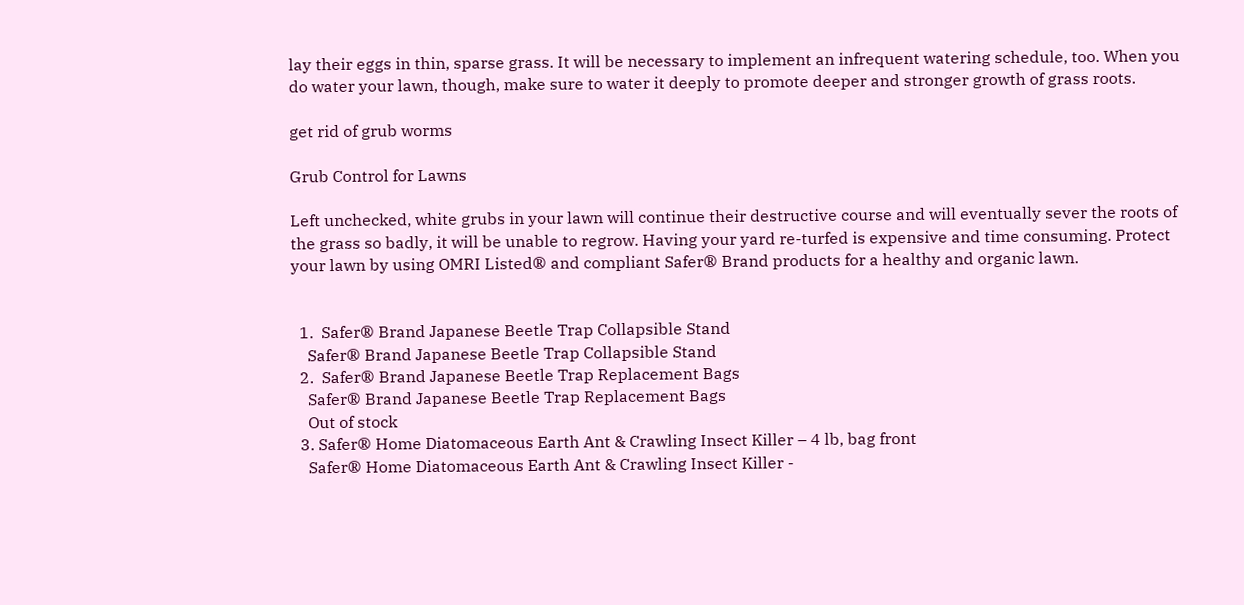lay their eggs in thin, sparse grass. It will be necessary to implement an infrequent watering schedule, too. When you do water your lawn, though, make sure to water it deeply to promote deeper and stronger growth of grass roots.

get rid of grub worms

Grub Control for Lawns

Left unchecked, white grubs in your lawn will continue their destructive course and will eventually sever the roots of the grass so badly, it will be unable to regrow. Having your yard re-turfed is expensive and time consuming. Protect your lawn by using OMRI Listed® and compliant Safer® Brand products for a healthy and organic lawn.


  1.  Safer® Brand Japanese Beetle Trap Collapsible Stand
    Safer® Brand Japanese Beetle Trap Collapsible Stand
  2.  Safer® Brand Japanese Beetle Trap Replacement Bags
    Safer® Brand Japanese Beetle Trap Replacement Bags
    Out of stock
  3. Safer® Home Diatomaceous Earth Ant & Crawling Insect Killer – 4 lb, bag front
    Safer® Home Diatomaceous Earth Ant & Crawling Insect Killer -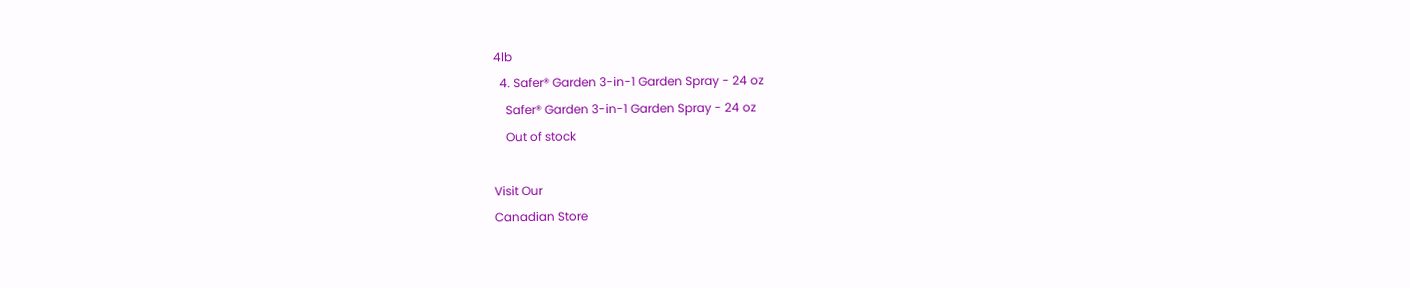4lb
  4. Safer® Garden 3-in-1 Garden Spray - 24 oz
    Safer® Garden 3-in-1 Garden Spray - 24 oz
    Out of stock

Visit Our
Canadian Store